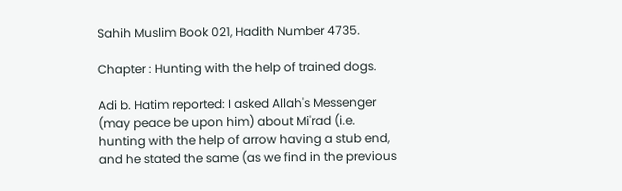Sahih Muslim Book 021, Hadith Number 4735.

Chapter : Hunting with the help of trained dogs.

Adi b. Hatim reported: I asked Allah's Messenger (may peace be upon him) about Mi'rad (i.e. hunting with the help of arrow having a stub end, and he stated the same (as we find in the previous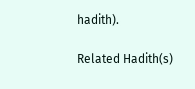hadith).

Related Hadith(s)